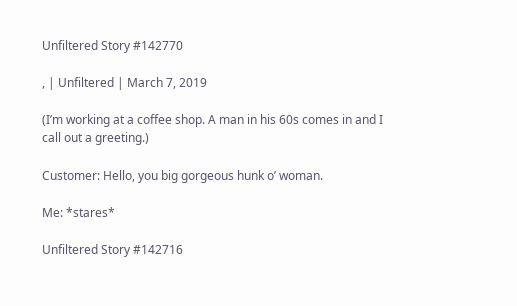Unfiltered Story #142770

, | Unfiltered | March 7, 2019

(I’m working at a coffee shop. A man in his 60s comes in and I call out a greeting.)

Customer: Hello, you big gorgeous hunk o’ woman.

Me: *stares*

Unfiltered Story #142716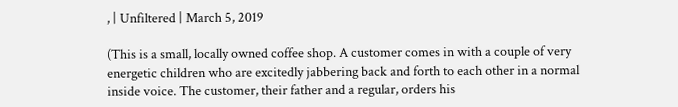, | Unfiltered | March 5, 2019

(This is a small, locally owned coffee shop. A customer comes in with a couple of very energetic children who are excitedly jabbering back and forth to each other in a normal inside voice. The customer, their father and a regular, orders his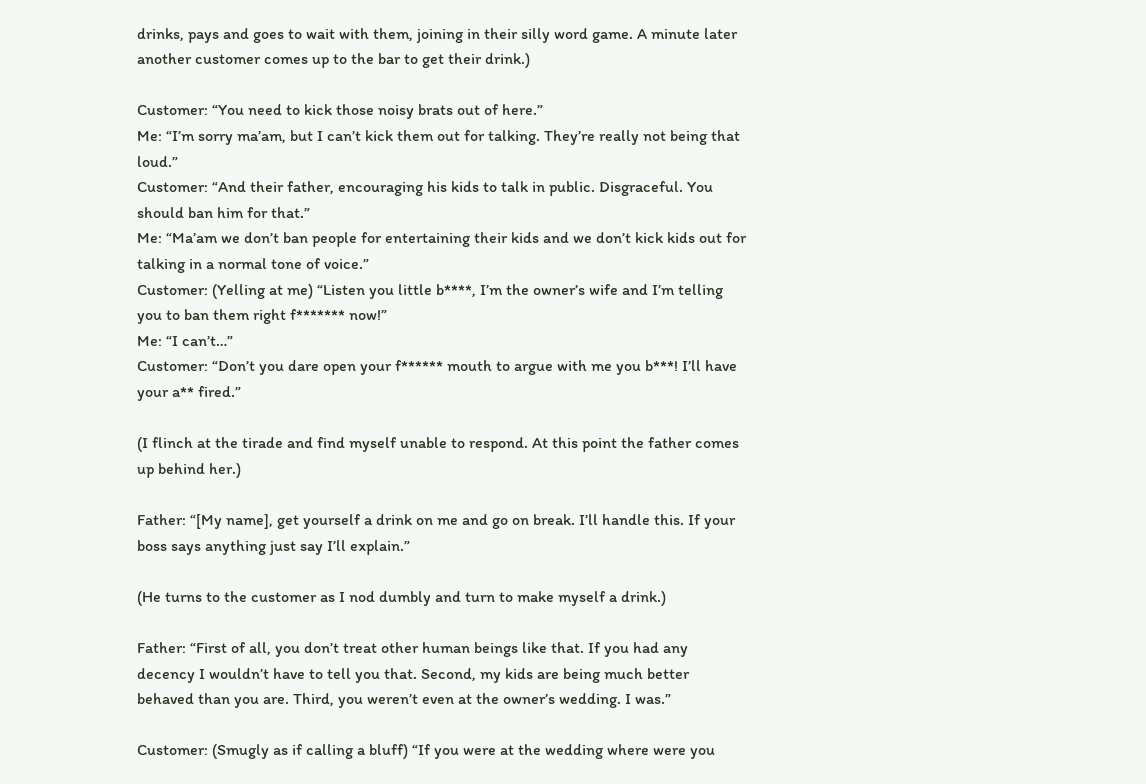drinks, pays and goes to wait with them, joining in their silly word game. A minute later another customer comes up to the bar to get their drink.)

Customer: “You need to kick those noisy brats out of here.”
Me: “I’m sorry ma’am, but I can’t kick them out for talking. They’re really not being that loud.”
Customer: “And their father, encouraging his kids to talk in public. Disgraceful. You should ban him for that.”
Me: “Ma’am we don’t ban people for entertaining their kids and we don’t kick kids out for talking in a normal tone of voice.”
Customer: (Yelling at me) “Listen you little b****, I’m the owner’s wife and I’m telling you to ban them right f******* now!”
Me: “I can’t…”
Customer: “Don’t you dare open your f****** mouth to argue with me you b***! I’ll have your a** fired.”

(I flinch at the tirade and find myself unable to respond. At this point the father comes up behind her.)

Father: “[My name], get yourself a drink on me and go on break. I’ll handle this. If your boss says anything just say I’ll explain.”

(He turns to the customer as I nod dumbly and turn to make myself a drink.)

Father: “First of all, you don’t treat other human beings like that. If you had any decency I wouldn’t have to tell you that. Second, my kids are being much better behaved than you are. Third, you weren’t even at the owner’s wedding. I was.”

Customer: (Smugly as if calling a bluff) “If you were at the wedding where were you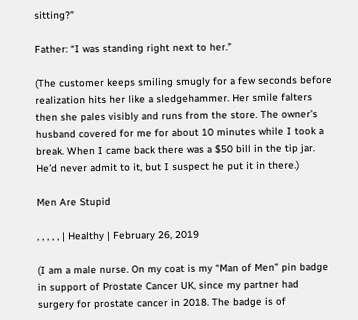sitting?”

Father: “I was standing right next to her.”

(The customer keeps smiling smugly for a few seconds before realization hits her like a sledgehammer. Her smile falters then she pales visibly and runs from the store. The owner’s husband covered for me for about 10 minutes while I took a break. When I came back there was a $50 bill in the tip jar. He’d never admit to it, but I suspect he put it in there.)

Men Are Stupid

, , , , , | Healthy | February 26, 2019

(I am a male nurse. On my coat is my “Man of Men” pin badge in support of Prostate Cancer UK, since my partner had surgery for prostate cancer in 2018. The badge is of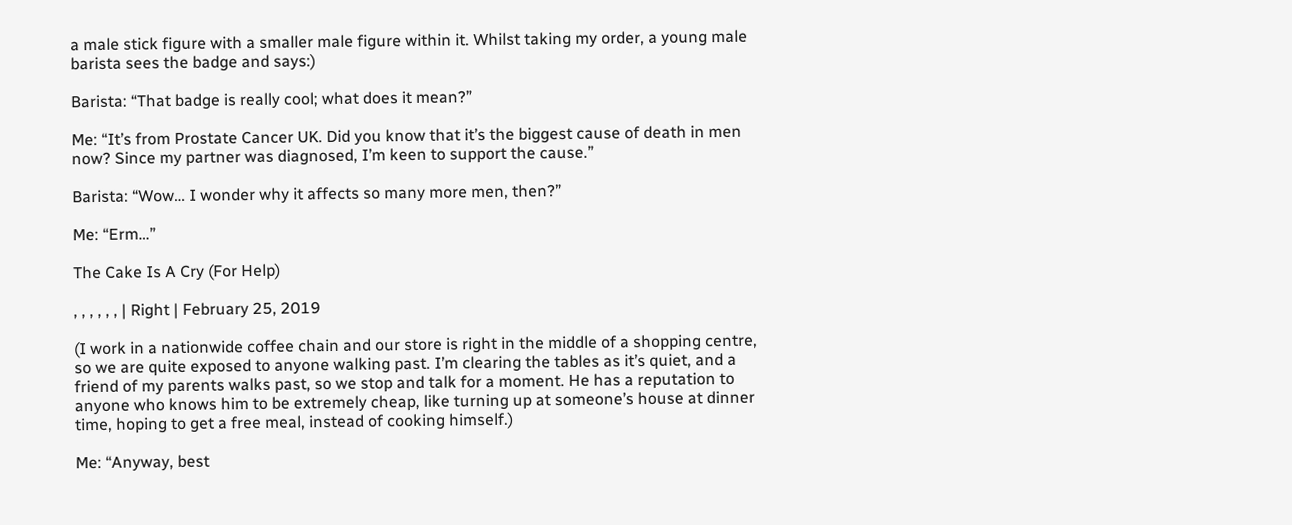a male stick figure with a smaller male figure within it. Whilst taking my order, a young male barista sees the badge and says:)

Barista: “That badge is really cool; what does it mean?”

Me: “It’s from Prostate Cancer UK. Did you know that it’s the biggest cause of death in men now? Since my partner was diagnosed, I’m keen to support the cause.”

Barista: “Wow… I wonder why it affects so many more men, then?”

Me: “Erm…”

The Cake Is A Cry (For Help)

, , , , , , | Right | February 25, 2019

(I work in a nationwide coffee chain and our store is right in the middle of a shopping centre, so we are quite exposed to anyone walking past. I’m clearing the tables as it’s quiet, and a friend of my parents walks past, so we stop and talk for a moment. He has a reputation to anyone who knows him to be extremely cheap, like turning up at someone’s house at dinner time, hoping to get a free meal, instead of cooking himself.)

Me: “Anyway, best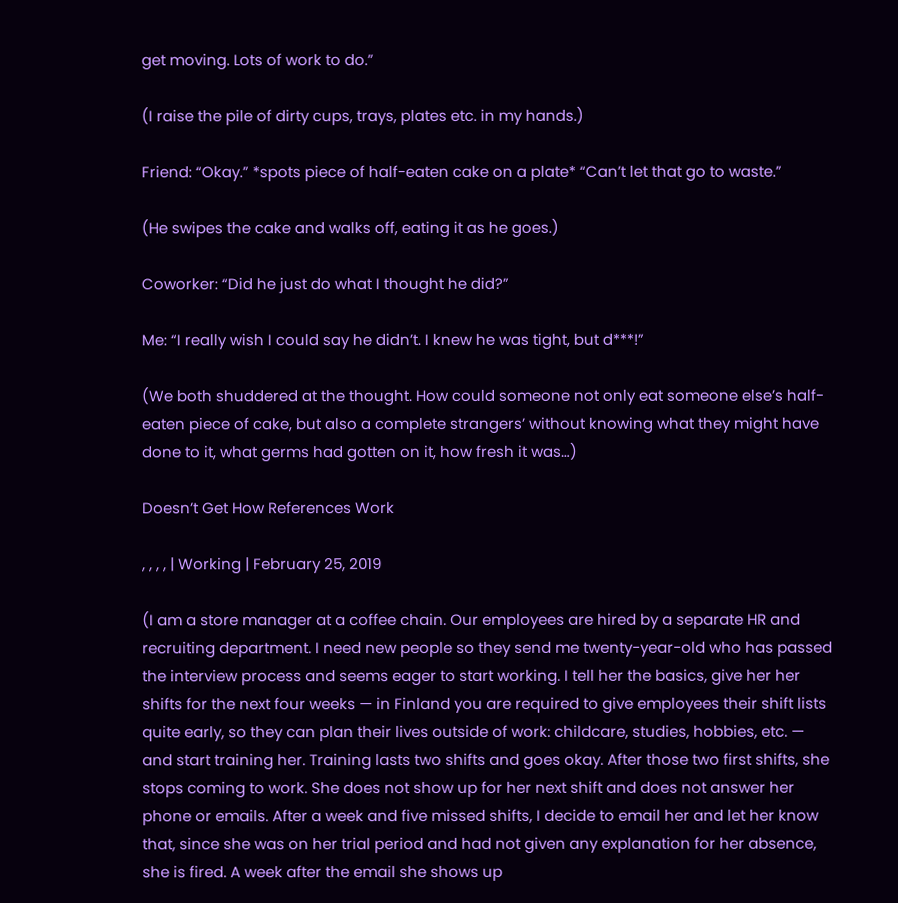get moving. Lots of work to do.”

(I raise the pile of dirty cups, trays, plates etc. in my hands.)

Friend: “Okay.” *spots piece of half-eaten cake on a plate* “Can’t let that go to waste.”

(He swipes the cake and walks off, eating it as he goes.)

Coworker: “Did he just do what I thought he did?”

Me: “I really wish I could say he didn’t. I knew he was tight, but d***!”

(We both shuddered at the thought. How could someone not only eat someone else’s half-eaten piece of cake, but also a complete strangers’ without knowing what they might have done to it, what germs had gotten on it, how fresh it was…)

Doesn’t Get How References Work

, , , , | Working | February 25, 2019

(I am a store manager at a coffee chain. Our employees are hired by a separate HR and recruiting department. I need new people so they send me twenty-year-old who has passed the interview process and seems eager to start working. I tell her the basics, give her her shifts for the next four weeks — in Finland you are required to give employees their shift lists quite early, so they can plan their lives outside of work: childcare, studies, hobbies, etc. — and start training her. Training lasts two shifts and goes okay. After those two first shifts, she stops coming to work. She does not show up for her next shift and does not answer her phone or emails. After a week and five missed shifts, I decide to email her and let her know that, since she was on her trial period and had not given any explanation for her absence, she is fired. A week after the email she shows up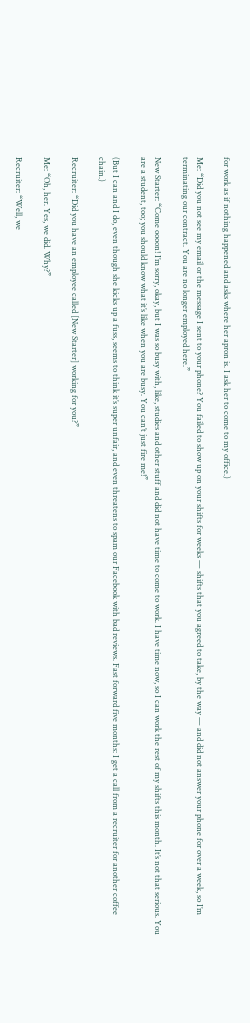for work as if nothing happened and asks where her apron is. I ask her to come to my office.)

Me: “Did you not see my email or the message I sent to your phone? You failed to show up on your shifts for weeks — shifts that you agreed to take, by the way — and did not answer your phone for over a week, so I’m terminating our contract. You are no longer employed here.”

New Starter: “Come oooon! I’m sorry, okay, but I was so busy with, like, studies and other stuff and did not have time to come to work. I have time now, so I can work the rest of my shifts this month. It’s not that serious. You are a student, too; you should know what it’s like when you are busy. You can’t just fire me!”

(But I can and I do, even though she kicks up a fuss, seems to think it’s super unfair, and even threatens to spam our Facebook with bad reviews. Fast forward five months: I get a call from a recruiter for another coffee chain.)

Recruiter: “Did you have an employee called [New Starter] working for you?”

Me: “Oh, her. Yes, we did. Why?”

Recruiter: “Well, we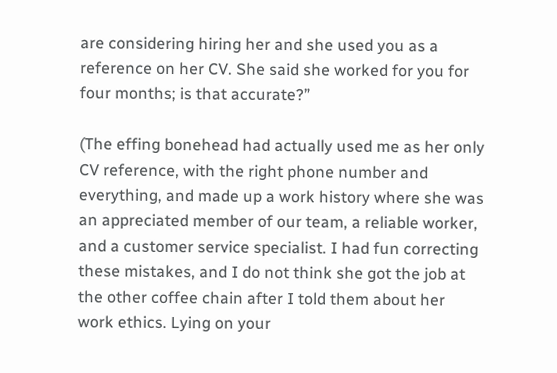are considering hiring her and she used you as a reference on her CV. She said she worked for you for four months; is that accurate?”

(The effing bonehead had actually used me as her only CV reference, with the right phone number and everything, and made up a work history where she was an appreciated member of our team, a reliable worker, and a customer service specialist. I had fun correcting these mistakes, and I do not think she got the job at the other coffee chain after I told them about her work ethics. Lying on your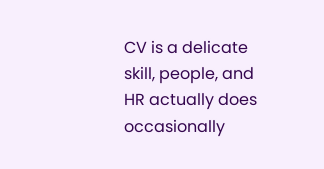CV is a delicate skill, people, and HR actually does occasionally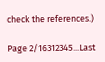check the references.)

Page 2/16312345...Last